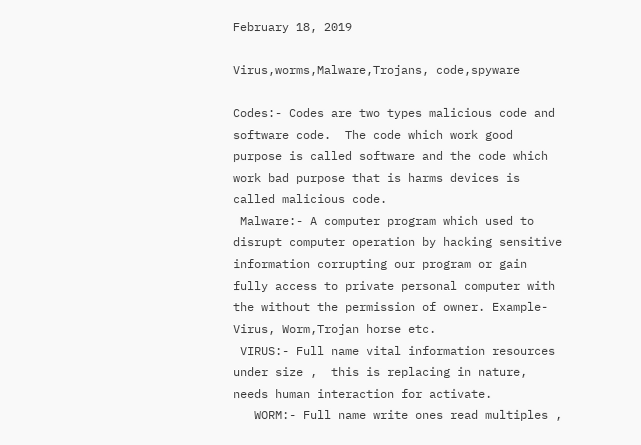February 18, 2019

Virus,worms,Malware,Trojans, code,spyware

Codes:- Codes are two types malicious code and software code.  The code which work good purpose is called software and the code which work bad purpose that is harms devices is called malicious code.
 Malware:- A computer program which used to disrupt computer operation by hacking sensitive information corrupting our program or gain fully access to private personal computer with the without the permission of owner. Example- Virus, Worm,Trojan horse etc.
 VIRUS:- Full name vital information resources under size ,  this is replacing in nature, needs human interaction for activate.
   WORM:- Full name write ones read multiples ,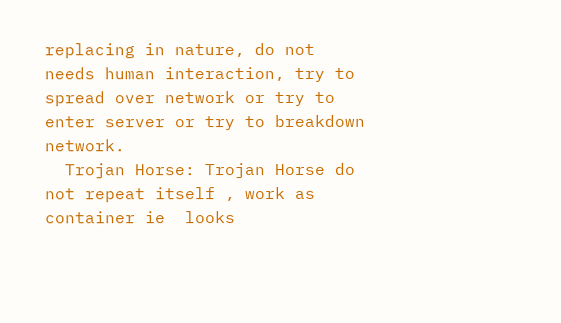replacing in nature, do not needs human interaction, try to spread over network or try to enter server or try to breakdown network.
  Trojan Horse: Trojan Horse do not repeat itself , work as container ie  looks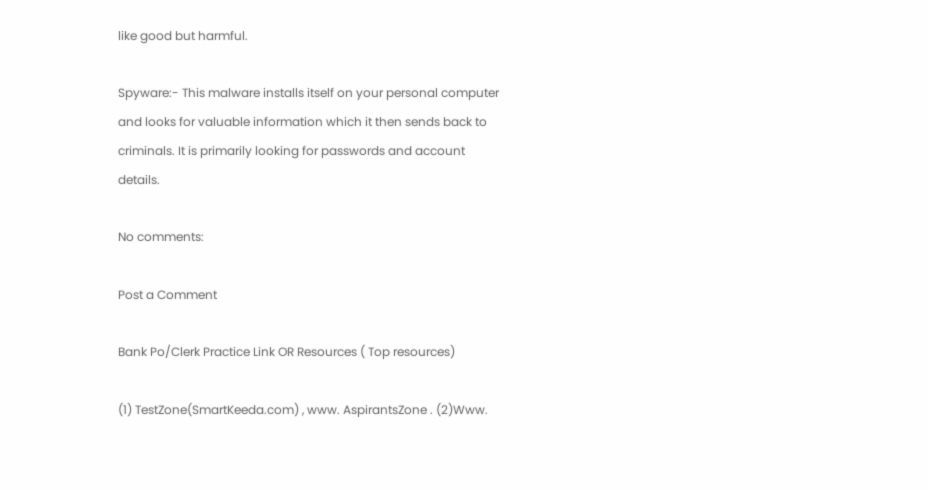like good but harmful.

Spyware:- This malware installs itself on your personal computer and looks for valuable information which it then sends back to criminals. It is primarily looking for passwords and account details.

No comments:

Post a Comment

Bank Po/Clerk Practice Link OR Resources ( Top resources)

(1) TestZone(SmartKeeda.com) , www. AspirantsZone . (2)Www.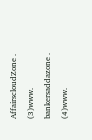AffairscloudZone .  (3)www. bankersaddazone .  (4)www.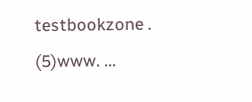testbookzone .  (5)www. ...